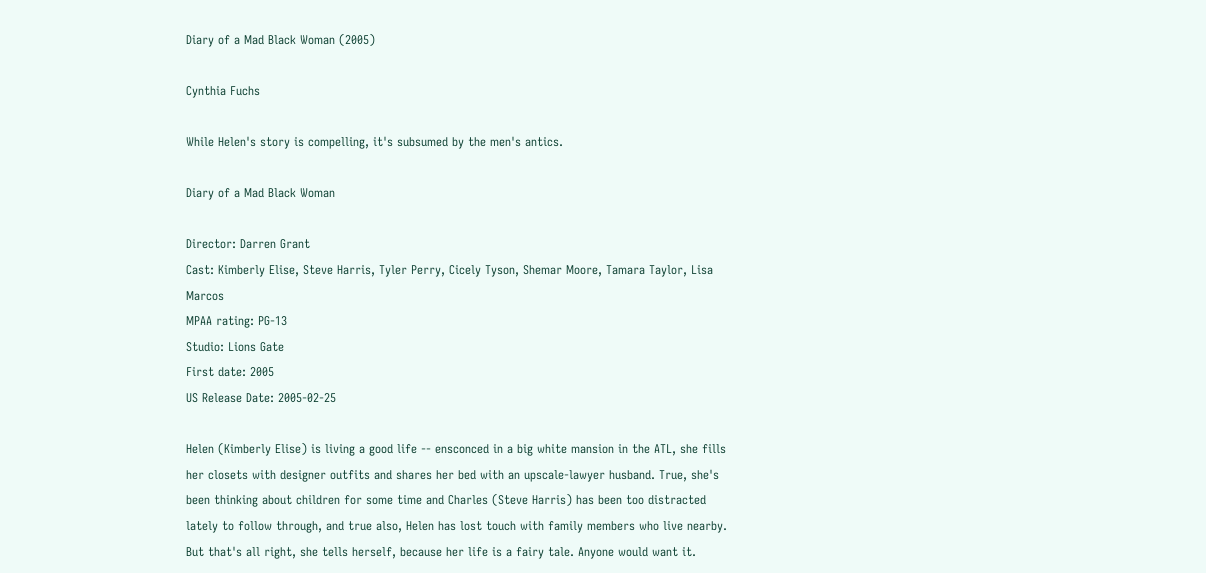Diary of a Mad Black Woman (2005)

Cynthia Fuchs

While Helen's story is compelling, it's subsumed by the men's antics.

Diary of a Mad Black Woman

Director: Darren Grant
Cast: Kimberly Elise, Steve Harris, Tyler Perry, Cicely Tyson, Shemar Moore, Tamara Taylor, Lisa Marcos
MPAA rating: PG-13
Studio: Lions Gate
First date: 2005
US Release Date: 2005-02-25

Helen (Kimberly Elise) is living a good life -- ensconced in a big white mansion in the ATL, she fills her closets with designer outfits and shares her bed with an upscale-lawyer husband. True, she's been thinking about children for some time and Charles (Steve Harris) has been too distracted lately to follow through, and true also, Helen has lost touch with family members who live nearby. But that's all right, she tells herself, because her life is a fairy tale. Anyone would want it.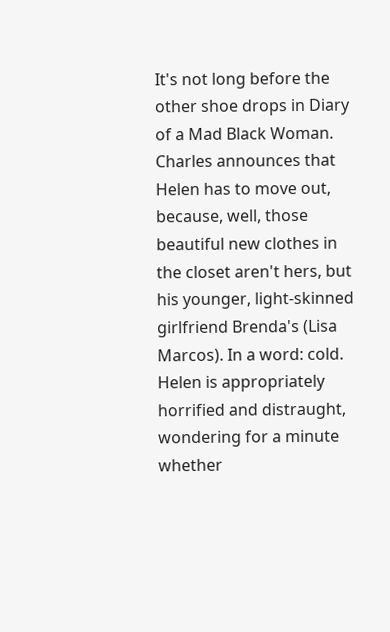It's not long before the other shoe drops in Diary of a Mad Black Woman. Charles announces that Helen has to move out, because, well, those beautiful new clothes in the closet aren't hers, but his younger, light-skinned girlfriend Brenda's (Lisa Marcos). In a word: cold. Helen is appropriately horrified and distraught, wondering for a minute whether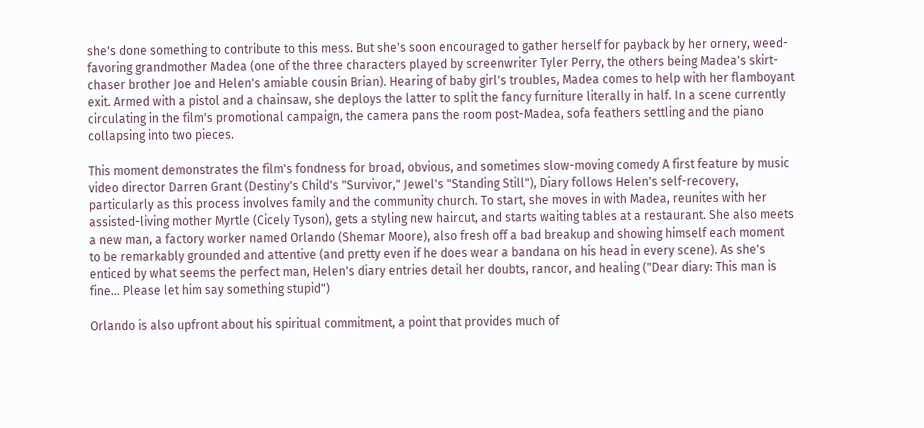she's done something to contribute to this mess. But she's soon encouraged to gather herself for payback by her ornery, weed-favoring grandmother Madea (one of the three characters played by screenwriter Tyler Perry, the others being Madea's skirt-chaser brother Joe and Helen's amiable cousin Brian). Hearing of baby girl's troubles, Madea comes to help with her flamboyant exit. Armed with a pistol and a chainsaw, she deploys the latter to split the fancy furniture literally in half. In a scene currently circulating in the film's promotional campaign, the camera pans the room post-Madea, sofa feathers settling and the piano collapsing into two pieces.

This moment demonstrates the film's fondness for broad, obvious, and sometimes slow-moving comedy A first feature by music video director Darren Grant (Destiny's Child's "Survivor," Jewel's "Standing Still"), Diary follows Helen's self-recovery, particularly as this process involves family and the community church. To start, she moves in with Madea, reunites with her assisted-living mother Myrtle (Cicely Tyson), gets a styling new haircut, and starts waiting tables at a restaurant. She also meets a new man, a factory worker named Orlando (Shemar Moore), also fresh off a bad breakup and showing himself each moment to be remarkably grounded and attentive (and pretty even if he does wear a bandana on his head in every scene). As she's enticed by what seems the perfect man, Helen's diary entries detail her doubts, rancor, and healing ("Dear diary: This man is fine... Please let him say something stupid")

Orlando is also upfront about his spiritual commitment, a point that provides much of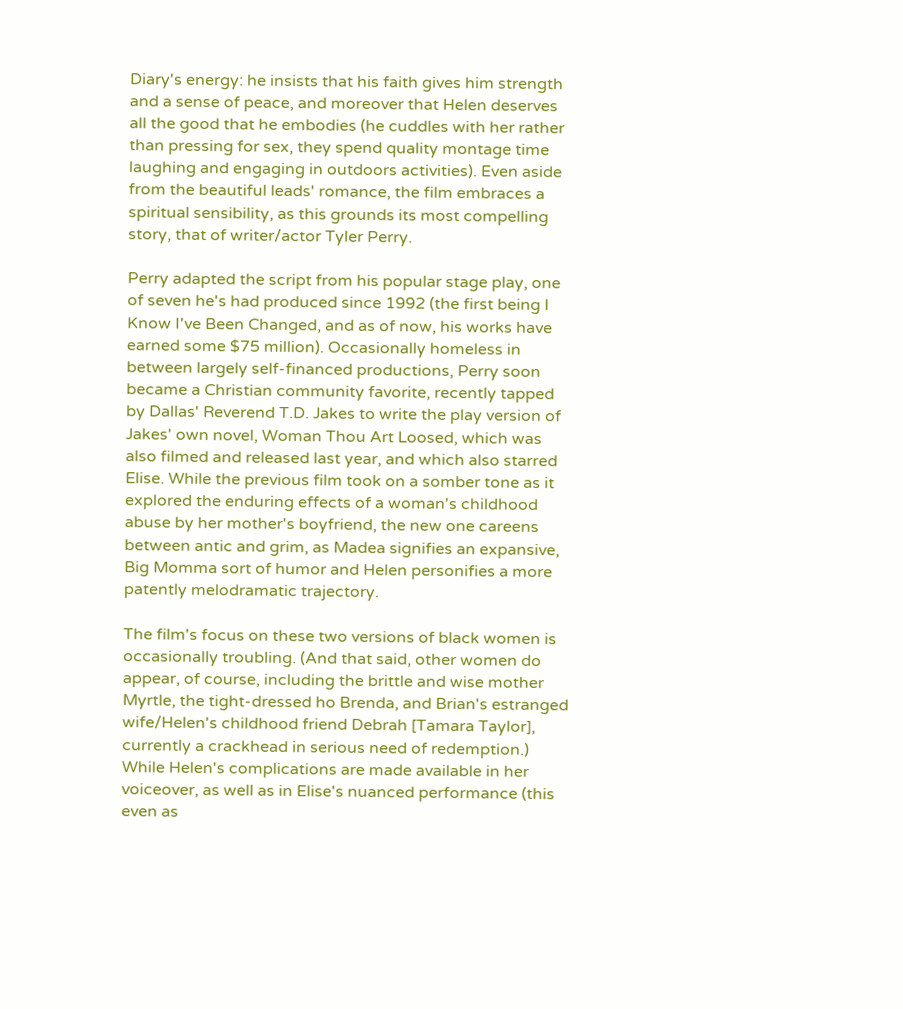Diary's energy: he insists that his faith gives him strength and a sense of peace, and moreover that Helen deserves all the good that he embodies (he cuddles with her rather than pressing for sex, they spend quality montage time laughing and engaging in outdoors activities). Even aside from the beautiful leads' romance, the film embraces a spiritual sensibility, as this grounds its most compelling story, that of writer/actor Tyler Perry.

Perry adapted the script from his popular stage play, one of seven he's had produced since 1992 (the first being I Know I've Been Changed, and as of now, his works have earned some $75 million). Occasionally homeless in between largely self-financed productions, Perry soon became a Christian community favorite, recently tapped by Dallas' Reverend T.D. Jakes to write the play version of Jakes' own novel, Woman Thou Art Loosed, which was also filmed and released last year, and which also starred Elise. While the previous film took on a somber tone as it explored the enduring effects of a woman's childhood abuse by her mother's boyfriend, the new one careens between antic and grim, as Madea signifies an expansive, Big Momma sort of humor and Helen personifies a more patently melodramatic trajectory.

The film's focus on these two versions of black women is occasionally troubling. (And that said, other women do appear, of course, including the brittle and wise mother Myrtle, the tight-dressed ho Brenda, and Brian's estranged wife/Helen's childhood friend Debrah [Tamara Taylor], currently a crackhead in serious need of redemption.) While Helen's complications are made available in her voiceover, as well as in Elise's nuanced performance (this even as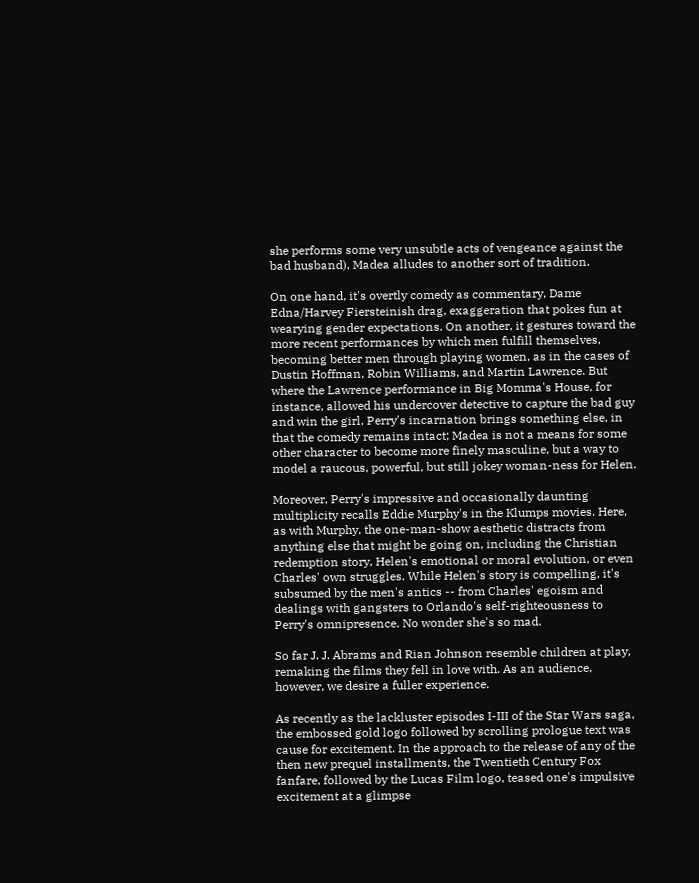she performs some very unsubtle acts of vengeance against the bad husband), Madea alludes to another sort of tradition.

On one hand, it's overtly comedy as commentary, Dame Edna/Harvey Fiersteinish drag, exaggeration that pokes fun at wearying gender expectations. On another, it gestures toward the more recent performances by which men fulfill themselves, becoming better men through playing women, as in the cases of Dustin Hoffman, Robin Williams, and Martin Lawrence. But where the Lawrence performance in Big Momma's House, for instance, allowed his undercover detective to capture the bad guy and win the girl, Perry's incarnation brings something else, in that the comedy remains intact; Madea is not a means for some other character to become more finely masculine, but a way to model a raucous, powerful, but still jokey woman-ness for Helen.

Moreover, Perry's impressive and occasionally daunting multiplicity recalls Eddie Murphy's in the Klumps movies. Here, as with Murphy, the one-man-show aesthetic distracts from anything else that might be going on, including the Christian redemption story, Helen's emotional or moral evolution, or even Charles' own struggles. While Helen's story is compelling, it's subsumed by the men's antics -- from Charles' egoism and dealings with gangsters to Orlando's self-righteousness to Perry's omnipresence. No wonder she's so mad.

So far J. J. Abrams and Rian Johnson resemble children at play, remaking the films they fell in love with. As an audience, however, we desire a fuller experience.

As recently as the lackluster episodes I-III of the Star Wars saga, the embossed gold logo followed by scrolling prologue text was cause for excitement. In the approach to the release of any of the then new prequel installments, the Twentieth Century Fox fanfare, followed by the Lucas Film logo, teased one's impulsive excitement at a glimpse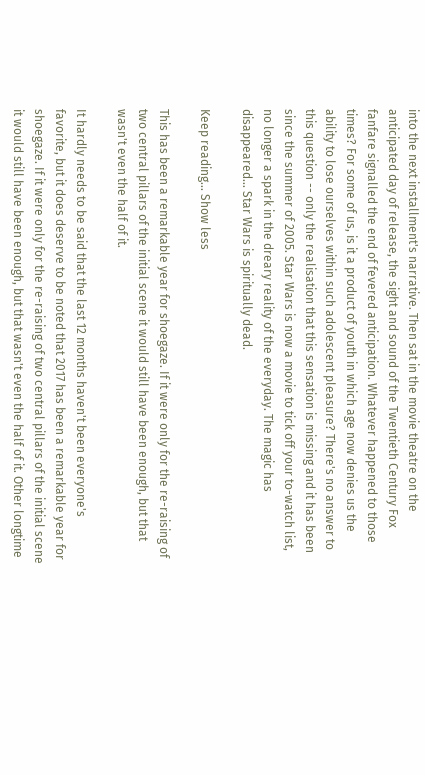into the next installment's narrative. Then sat in the movie theatre on the anticipated day of release, the sight and sound of the Twentieth Century Fox fanfare signalled the end of fevered anticipation. Whatever happened to those times? For some of us, is it a product of youth in which age now denies us the ability to lose ourselves within such adolescent pleasure? There's no answer to this question -- only the realisation that this sensation is missing and it has been since the summer of 2005. Star Wars is now a movie to tick off your to-watch list, no longer a spark in the dreary reality of the everyday. The magic has disappeared… Star Wars is spiritually dead.

Keep reading... Show less

This has been a remarkable year for shoegaze. If it were only for the re-raising of two central pillars of the initial scene it would still have been enough, but that wasn't even the half of it.

It hardly needs to be said that the last 12 months haven't been everyone's favorite, but it does deserve to be noted that 2017 has been a remarkable year for shoegaze. If it were only for the re-raising of two central pillars of the initial scene it would still have been enough, but that wasn't even the half of it. Other longtime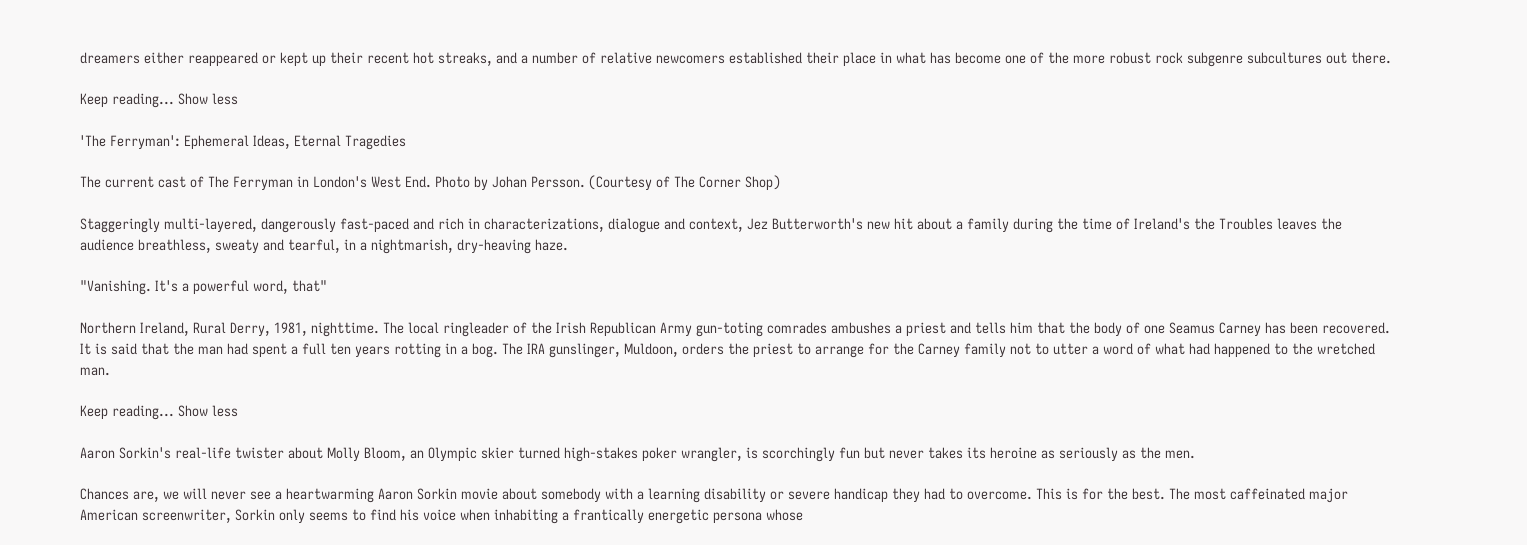dreamers either reappeared or kept up their recent hot streaks, and a number of relative newcomers established their place in what has become one of the more robust rock subgenre subcultures out there.

Keep reading... Show less

'The Ferryman': Ephemeral Ideas, Eternal Tragedies

The current cast of The Ferryman in London's West End. Photo by Johan Persson. (Courtesy of The Corner Shop)

Staggeringly multi-layered, dangerously fast-paced and rich in characterizations, dialogue and context, Jez Butterworth's new hit about a family during the time of Ireland's the Troubles leaves the audience breathless, sweaty and tearful, in a nightmarish, dry-heaving haze.

"Vanishing. It's a powerful word, that"

Northern Ireland, Rural Derry, 1981, nighttime. The local ringleader of the Irish Republican Army gun-toting comrades ambushes a priest and tells him that the body of one Seamus Carney has been recovered. It is said that the man had spent a full ten years rotting in a bog. The IRA gunslinger, Muldoon, orders the priest to arrange for the Carney family not to utter a word of what had happened to the wretched man.

Keep reading... Show less

Aaron Sorkin's real-life twister about Molly Bloom, an Olympic skier turned high-stakes poker wrangler, is scorchingly fun but never takes its heroine as seriously as the men.

Chances are, we will never see a heartwarming Aaron Sorkin movie about somebody with a learning disability or severe handicap they had to overcome. This is for the best. The most caffeinated major American screenwriter, Sorkin only seems to find his voice when inhabiting a frantically energetic persona whose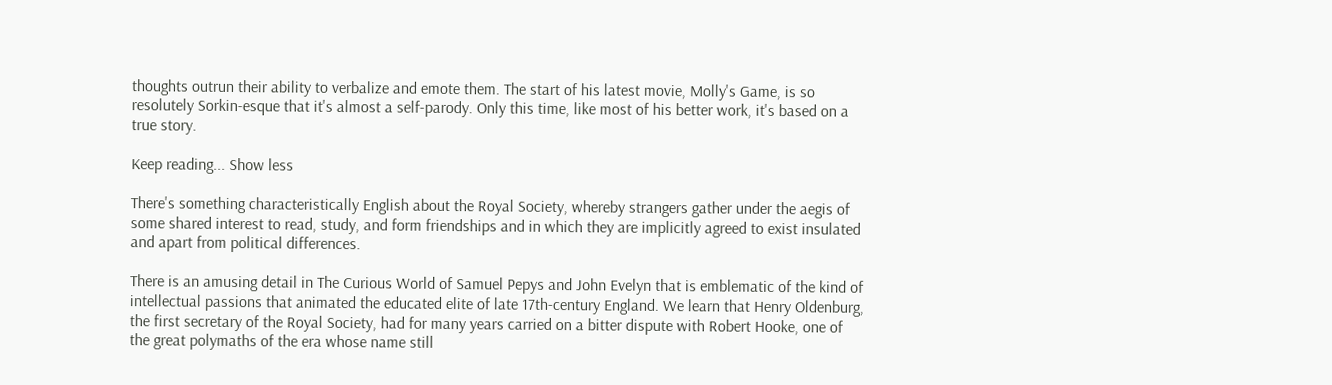thoughts outrun their ability to verbalize and emote them. The start of his latest movie, Molly's Game, is so resolutely Sorkin-esque that it's almost a self-parody. Only this time, like most of his better work, it's based on a true story.

Keep reading... Show less

There's something characteristically English about the Royal Society, whereby strangers gather under the aegis of some shared interest to read, study, and form friendships and in which they are implicitly agreed to exist insulated and apart from political differences.

There is an amusing detail in The Curious World of Samuel Pepys and John Evelyn that is emblematic of the kind of intellectual passions that animated the educated elite of late 17th-century England. We learn that Henry Oldenburg, the first secretary of the Royal Society, had for many years carried on a bitter dispute with Robert Hooke, one of the great polymaths of the era whose name still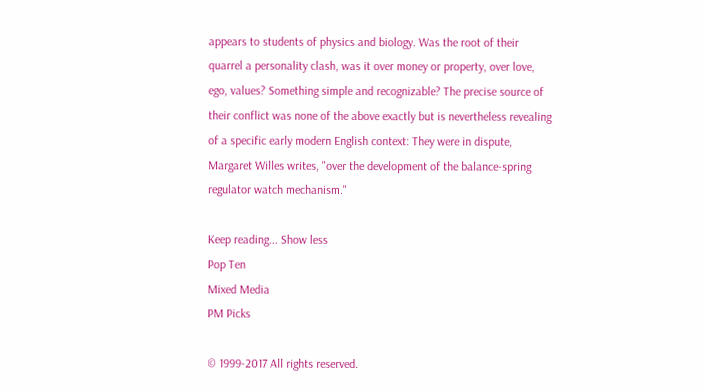appears to students of physics and biology. Was the root of their quarrel a personality clash, was it over money or property, over love, ego, values? Something simple and recognizable? The precise source of their conflict was none of the above exactly but is nevertheless revealing of a specific early modern English context: They were in dispute, Margaret Willes writes, "over the development of the balance-spring regulator watch mechanism."

Keep reading... Show less
Pop Ten
Mixed Media
PM Picks

© 1999-2017 All rights reserved.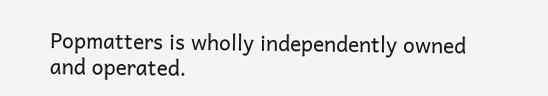Popmatters is wholly independently owned and operated.